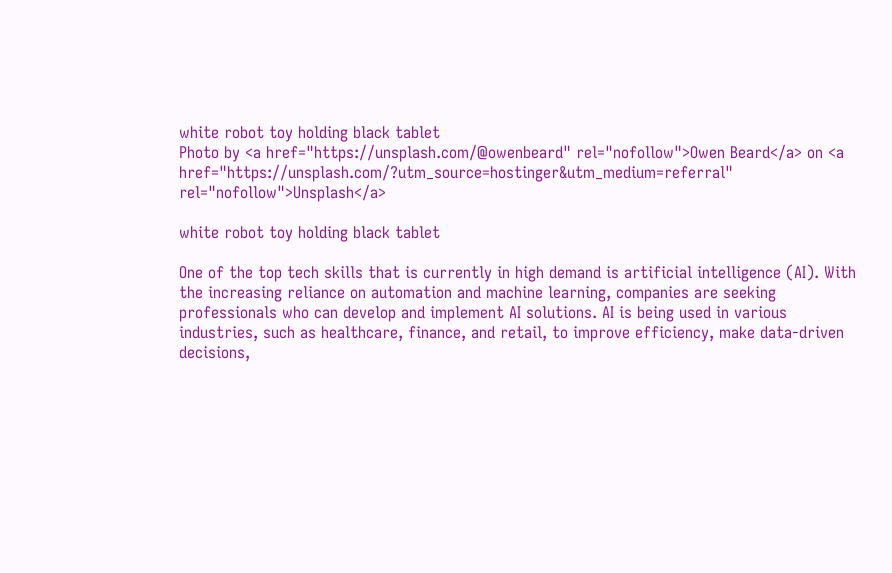white robot toy holding black tablet
Photo by <a href="https://unsplash.com/@owenbeard" rel="nofollow">Owen Beard</a> on <a href="https://unsplash.com/?utm_source=hostinger&utm_medium=referral" rel="nofollow">Unsplash</a>

white robot toy holding black tablet

One of the top tech skills that is currently in high demand is artificial intelligence (AI). With the increasing reliance on automation and machine learning, companies are seeking professionals who can develop and implement AI solutions. AI is being used in various industries, such as healthcare, finance, and retail, to improve efficiency, make data-driven decisions,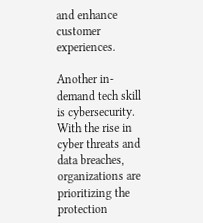and enhance customer experiences.

Another in-demand tech skill is cybersecurity. With the rise in cyber threats and data breaches, organizations are prioritizing the protection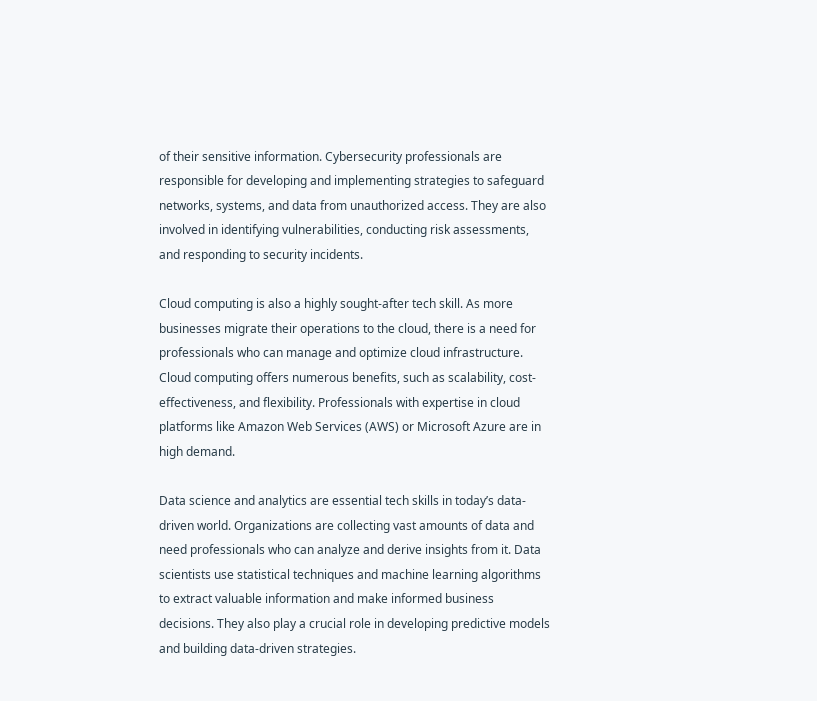of their sensitive information. Cybersecurity professionals are responsible for developing and implementing strategies to safeguard networks, systems, and data from unauthorized access. They are also involved in identifying vulnerabilities, conducting risk assessments, and responding to security incidents.

Cloud computing is also a highly sought-after tech skill. As more businesses migrate their operations to the cloud, there is a need for professionals who can manage and optimize cloud infrastructure. Cloud computing offers numerous benefits, such as scalability, cost-effectiveness, and flexibility. Professionals with expertise in cloud platforms like Amazon Web Services (AWS) or Microsoft Azure are in high demand.

Data science and analytics are essential tech skills in today’s data-driven world. Organizations are collecting vast amounts of data and need professionals who can analyze and derive insights from it. Data scientists use statistical techniques and machine learning algorithms to extract valuable information and make informed business decisions. They also play a crucial role in developing predictive models and building data-driven strategies.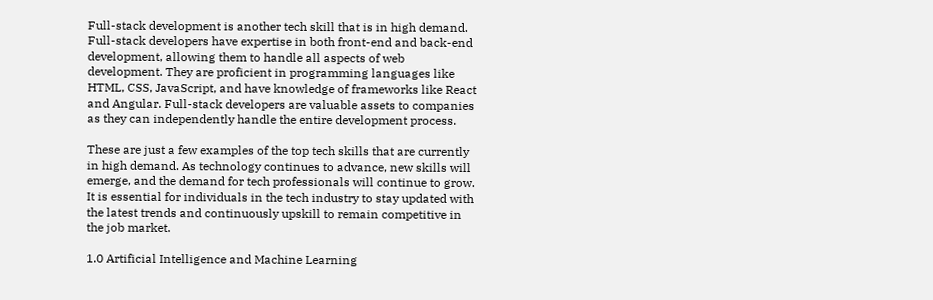Full-stack development is another tech skill that is in high demand. Full-stack developers have expertise in both front-end and back-end development, allowing them to handle all aspects of web development. They are proficient in programming languages like HTML, CSS, JavaScript, and have knowledge of frameworks like React and Angular. Full-stack developers are valuable assets to companies as they can independently handle the entire development process.

These are just a few examples of the top tech skills that are currently in high demand. As technology continues to advance, new skills will emerge, and the demand for tech professionals will continue to grow. It is essential for individuals in the tech industry to stay updated with the latest trends and continuously upskill to remain competitive in the job market.

1.0 Artificial Intelligence and Machine Learning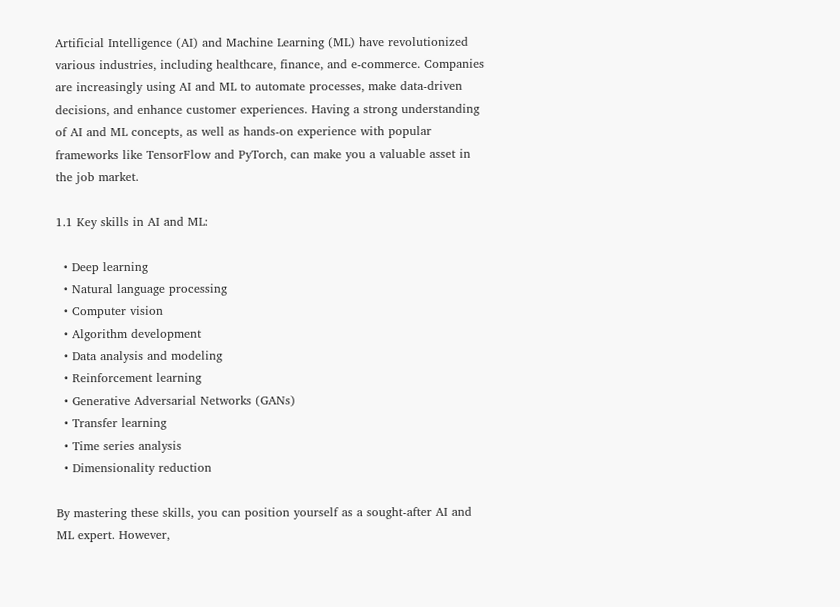Artificial Intelligence (AI) and Machine Learning (ML) have revolutionized various industries, including healthcare, finance, and e-commerce. Companies are increasingly using AI and ML to automate processes, make data-driven decisions, and enhance customer experiences. Having a strong understanding of AI and ML concepts, as well as hands-on experience with popular frameworks like TensorFlow and PyTorch, can make you a valuable asset in the job market.

1.1 Key skills in AI and ML:

  • Deep learning
  • Natural language processing
  • Computer vision
  • Algorithm development
  • Data analysis and modeling
  • Reinforcement learning
  • Generative Adversarial Networks (GANs)
  • Transfer learning
  • Time series analysis
  • Dimensionality reduction

By mastering these skills, you can position yourself as a sought-after AI and ML expert. However,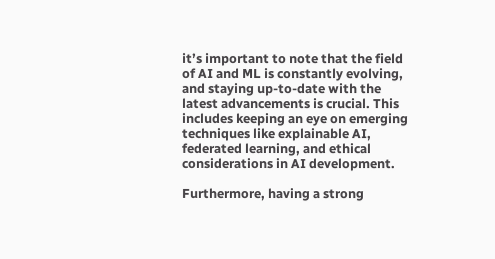it’s important to note that the field of AI and ML is constantly evolving, and staying up-to-date with the latest advancements is crucial. This includes keeping an eye on emerging techniques like explainable AI, federated learning, and ethical considerations in AI development.

Furthermore, having a strong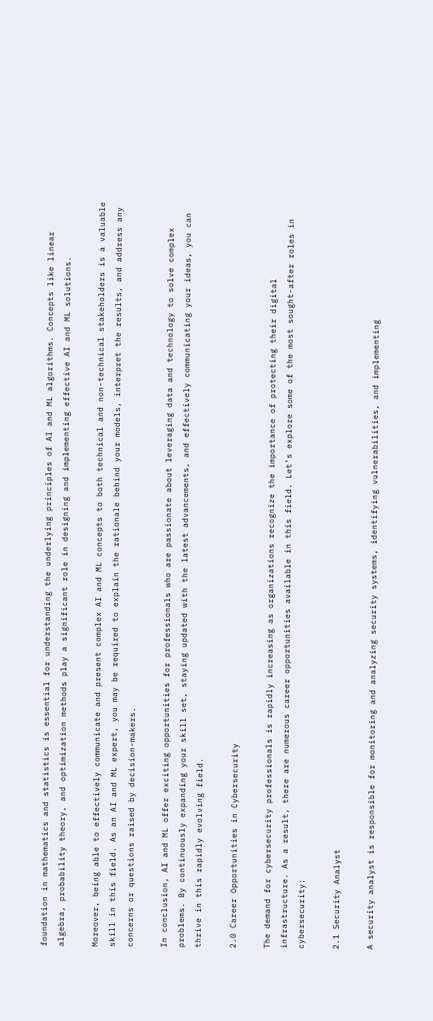foundation in mathematics and statistics is essential for understanding the underlying principles of AI and ML algorithms. Concepts like linear algebra, probability theory, and optimization methods play a significant role in designing and implementing effective AI and ML solutions.

Moreover, being able to effectively communicate and present complex AI and ML concepts to both technical and non-technical stakeholders is a valuable skill in this field. As an AI and ML expert, you may be required to explain the rationale behind your models, interpret the results, and address any concerns or questions raised by decision-makers.

In conclusion, AI and ML offer exciting opportunities for professionals who are passionate about leveraging data and technology to solve complex problems. By continuously expanding your skill set, staying updated with the latest advancements, and effectively communicating your ideas, you can thrive in this rapidly evolving field.

2.0 Career Opportunities in Cybersecurity

The demand for cybersecurity professionals is rapidly increasing as organizations recognize the importance of protecting their digital infrastructure. As a result, there are numerous career opportunities available in this field. Let’s explore some of the most sought-after roles in cybersecurity:

2.1 Security Analyst

A security analyst is responsible for monitoring and analyzing security systems, identifying vulnerabilities, and implementing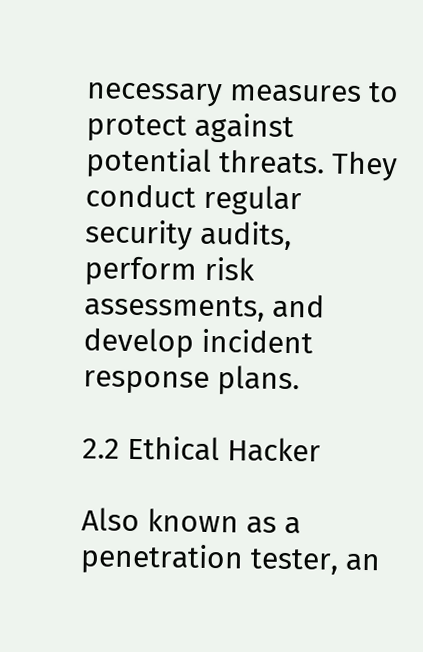necessary measures to protect against potential threats. They conduct regular security audits, perform risk assessments, and develop incident response plans.

2.2 Ethical Hacker

Also known as a penetration tester, an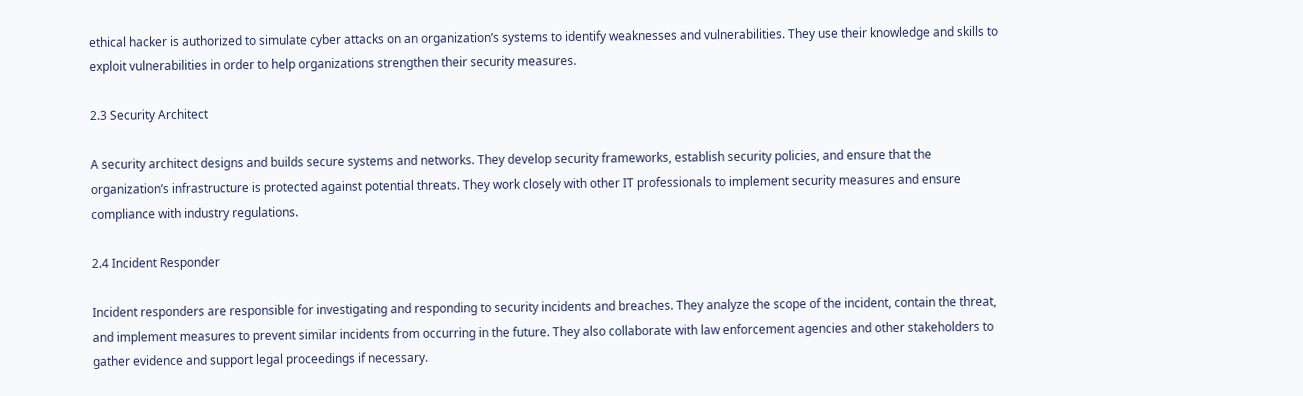ethical hacker is authorized to simulate cyber attacks on an organization’s systems to identify weaknesses and vulnerabilities. They use their knowledge and skills to exploit vulnerabilities in order to help organizations strengthen their security measures.

2.3 Security Architect

A security architect designs and builds secure systems and networks. They develop security frameworks, establish security policies, and ensure that the organization’s infrastructure is protected against potential threats. They work closely with other IT professionals to implement security measures and ensure compliance with industry regulations.

2.4 Incident Responder

Incident responders are responsible for investigating and responding to security incidents and breaches. They analyze the scope of the incident, contain the threat, and implement measures to prevent similar incidents from occurring in the future. They also collaborate with law enforcement agencies and other stakeholders to gather evidence and support legal proceedings if necessary.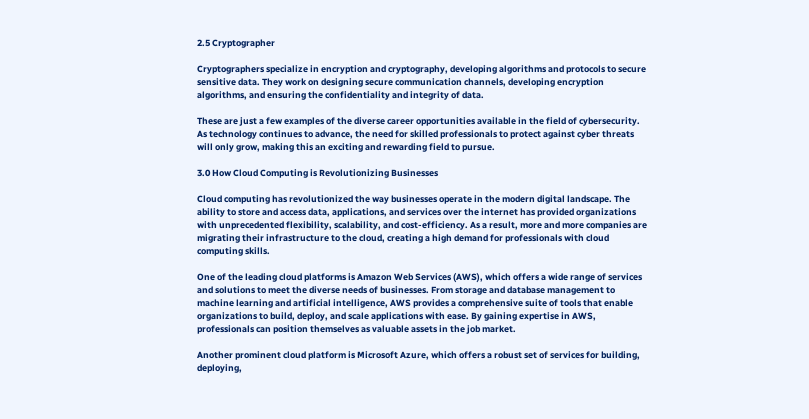2.5 Cryptographer

Cryptographers specialize in encryption and cryptography, developing algorithms and protocols to secure sensitive data. They work on designing secure communication channels, developing encryption algorithms, and ensuring the confidentiality and integrity of data.

These are just a few examples of the diverse career opportunities available in the field of cybersecurity. As technology continues to advance, the need for skilled professionals to protect against cyber threats will only grow, making this an exciting and rewarding field to pursue.

3.0 How Cloud Computing is Revolutionizing Businesses

Cloud computing has revolutionized the way businesses operate in the modern digital landscape. The ability to store and access data, applications, and services over the internet has provided organizations with unprecedented flexibility, scalability, and cost-efficiency. As a result, more and more companies are migrating their infrastructure to the cloud, creating a high demand for professionals with cloud computing skills.

One of the leading cloud platforms is Amazon Web Services (AWS), which offers a wide range of services and solutions to meet the diverse needs of businesses. From storage and database management to machine learning and artificial intelligence, AWS provides a comprehensive suite of tools that enable organizations to build, deploy, and scale applications with ease. By gaining expertise in AWS, professionals can position themselves as valuable assets in the job market.

Another prominent cloud platform is Microsoft Azure, which offers a robust set of services for building, deploying,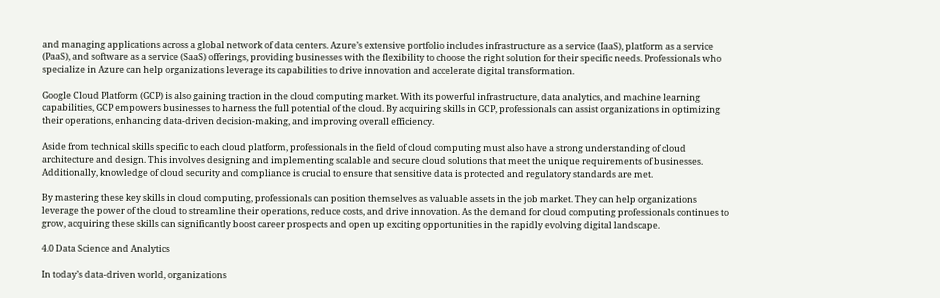and managing applications across a global network of data centers. Azure’s extensive portfolio includes infrastructure as a service (IaaS), platform as a service (PaaS), and software as a service (SaaS) offerings, providing businesses with the flexibility to choose the right solution for their specific needs. Professionals who specialize in Azure can help organizations leverage its capabilities to drive innovation and accelerate digital transformation.

Google Cloud Platform (GCP) is also gaining traction in the cloud computing market. With its powerful infrastructure, data analytics, and machine learning capabilities, GCP empowers businesses to harness the full potential of the cloud. By acquiring skills in GCP, professionals can assist organizations in optimizing their operations, enhancing data-driven decision-making, and improving overall efficiency.

Aside from technical skills specific to each cloud platform, professionals in the field of cloud computing must also have a strong understanding of cloud architecture and design. This involves designing and implementing scalable and secure cloud solutions that meet the unique requirements of businesses. Additionally, knowledge of cloud security and compliance is crucial to ensure that sensitive data is protected and regulatory standards are met.

By mastering these key skills in cloud computing, professionals can position themselves as valuable assets in the job market. They can help organizations leverage the power of the cloud to streamline their operations, reduce costs, and drive innovation. As the demand for cloud computing professionals continues to grow, acquiring these skills can significantly boost career prospects and open up exciting opportunities in the rapidly evolving digital landscape.

4.0 Data Science and Analytics

In today’s data-driven world, organizations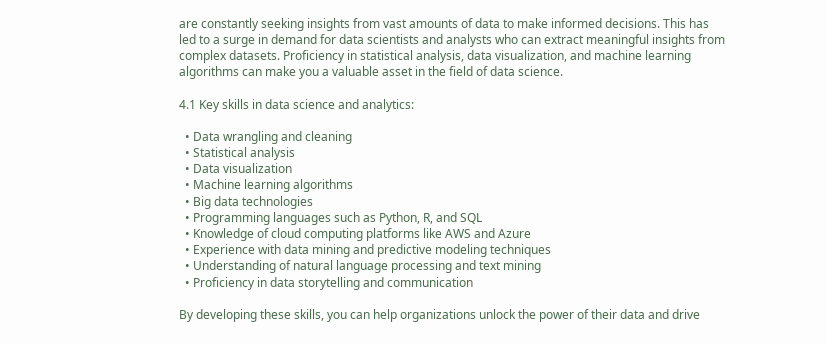are constantly seeking insights from vast amounts of data to make informed decisions. This has led to a surge in demand for data scientists and analysts who can extract meaningful insights from complex datasets. Proficiency in statistical analysis, data visualization, and machine learning algorithms can make you a valuable asset in the field of data science.

4.1 Key skills in data science and analytics:

  • Data wrangling and cleaning
  • Statistical analysis
  • Data visualization
  • Machine learning algorithms
  • Big data technologies
  • Programming languages such as Python, R, and SQL
  • Knowledge of cloud computing platforms like AWS and Azure
  • Experience with data mining and predictive modeling techniques
  • Understanding of natural language processing and text mining
  • Proficiency in data storytelling and communication

By developing these skills, you can help organizations unlock the power of their data and drive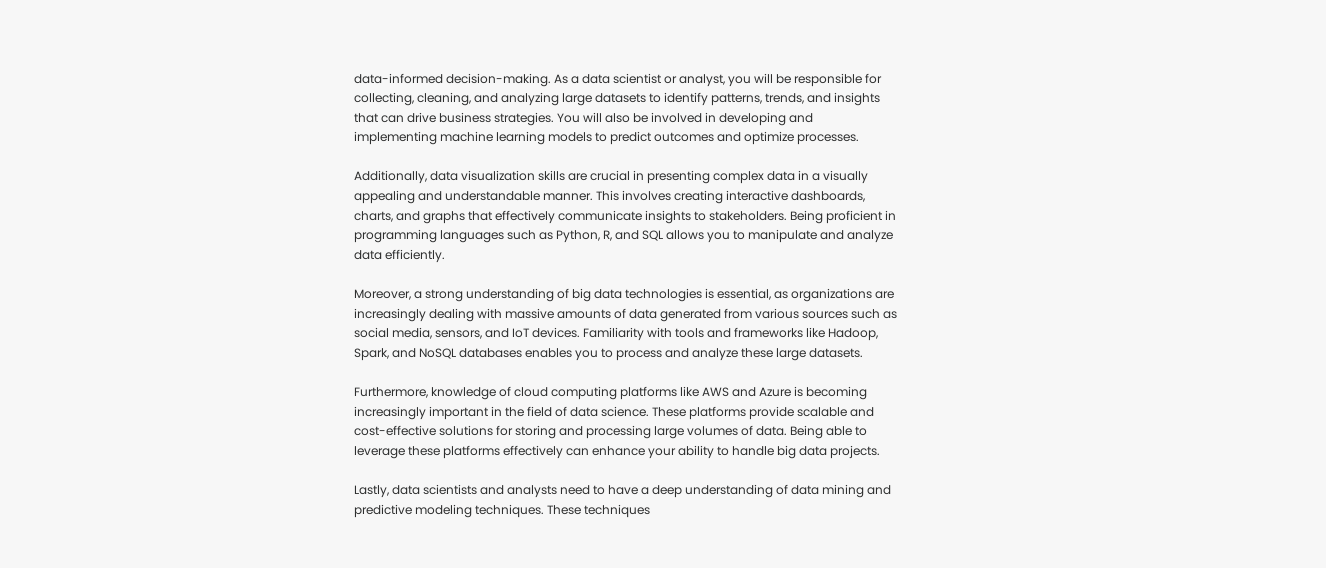data-informed decision-making. As a data scientist or analyst, you will be responsible for collecting, cleaning, and analyzing large datasets to identify patterns, trends, and insights that can drive business strategies. You will also be involved in developing and implementing machine learning models to predict outcomes and optimize processes.

Additionally, data visualization skills are crucial in presenting complex data in a visually appealing and understandable manner. This involves creating interactive dashboards, charts, and graphs that effectively communicate insights to stakeholders. Being proficient in programming languages such as Python, R, and SQL allows you to manipulate and analyze data efficiently.

Moreover, a strong understanding of big data technologies is essential, as organizations are increasingly dealing with massive amounts of data generated from various sources such as social media, sensors, and IoT devices. Familiarity with tools and frameworks like Hadoop, Spark, and NoSQL databases enables you to process and analyze these large datasets.

Furthermore, knowledge of cloud computing platforms like AWS and Azure is becoming increasingly important in the field of data science. These platforms provide scalable and cost-effective solutions for storing and processing large volumes of data. Being able to leverage these platforms effectively can enhance your ability to handle big data projects.

Lastly, data scientists and analysts need to have a deep understanding of data mining and predictive modeling techniques. These techniques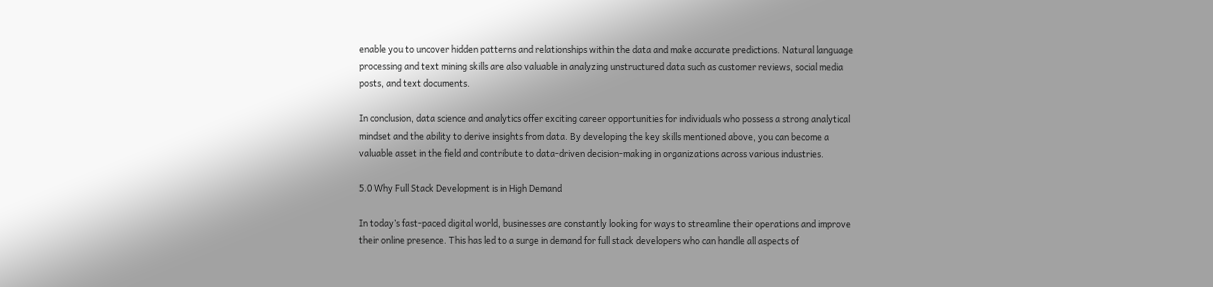enable you to uncover hidden patterns and relationships within the data and make accurate predictions. Natural language processing and text mining skills are also valuable in analyzing unstructured data such as customer reviews, social media posts, and text documents.

In conclusion, data science and analytics offer exciting career opportunities for individuals who possess a strong analytical mindset and the ability to derive insights from data. By developing the key skills mentioned above, you can become a valuable asset in the field and contribute to data-driven decision-making in organizations across various industries.

5.0 Why Full Stack Development is in High Demand

In today’s fast-paced digital world, businesses are constantly looking for ways to streamline their operations and improve their online presence. This has led to a surge in demand for full stack developers who can handle all aspects of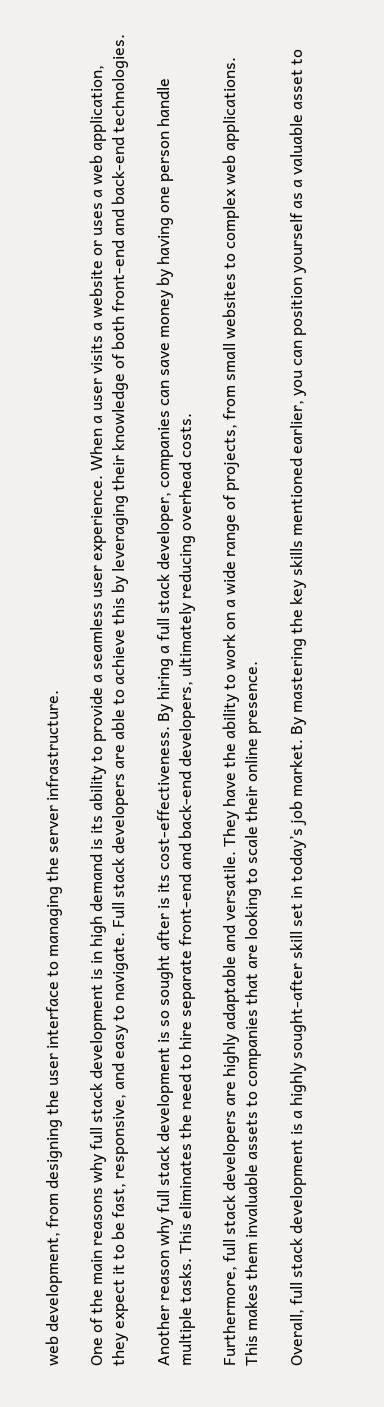web development, from designing the user interface to managing the server infrastructure.

One of the main reasons why full stack development is in high demand is its ability to provide a seamless user experience. When a user visits a website or uses a web application, they expect it to be fast, responsive, and easy to navigate. Full stack developers are able to achieve this by leveraging their knowledge of both front-end and back-end technologies.

Another reason why full stack development is so sought after is its cost-effectiveness. By hiring a full stack developer, companies can save money by having one person handle multiple tasks. This eliminates the need to hire separate front-end and back-end developers, ultimately reducing overhead costs.

Furthermore, full stack developers are highly adaptable and versatile. They have the ability to work on a wide range of projects, from small websites to complex web applications. This makes them invaluable assets to companies that are looking to scale their online presence.

Overall, full stack development is a highly sought-after skill set in today’s job market. By mastering the key skills mentioned earlier, you can position yourself as a valuable asset to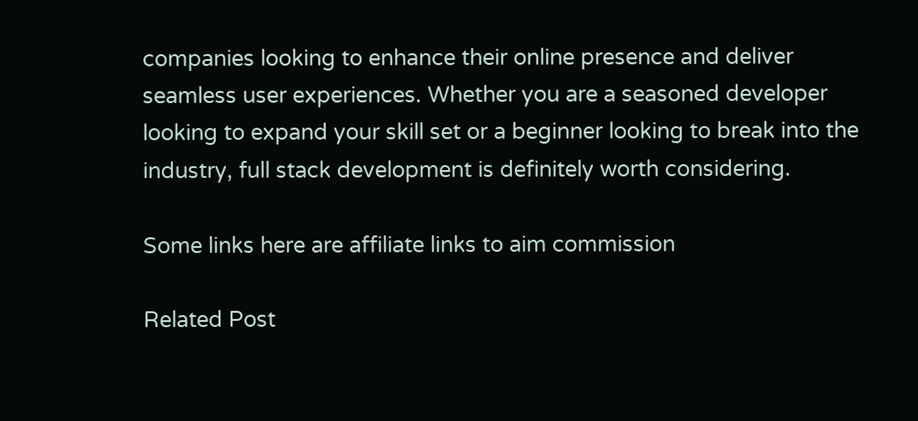companies looking to enhance their online presence and deliver seamless user experiences. Whether you are a seasoned developer looking to expand your skill set or a beginner looking to break into the industry, full stack development is definitely worth considering.

Some links here are affiliate links to aim commission

Related Post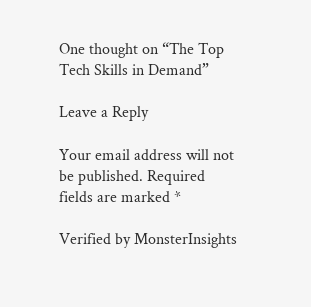One thought on “The Top Tech Skills in Demand”

Leave a Reply

Your email address will not be published. Required fields are marked *

Verified by MonsterInsights